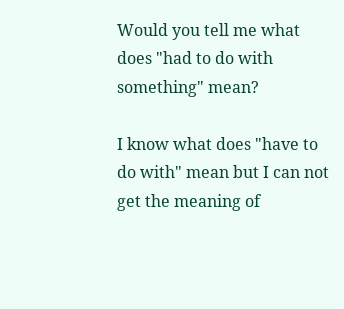Would you tell me what does "had to do with something" mean?

I know what does "have to do with" mean but I can not get the meaning of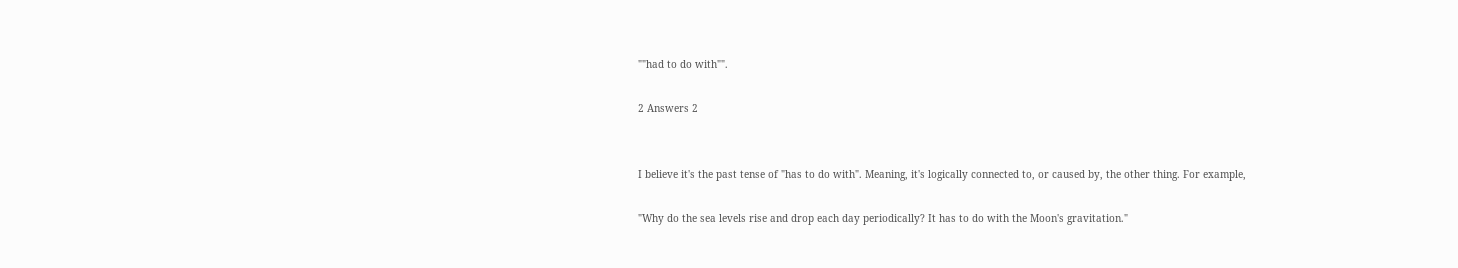""had to do with"".

2 Answers 2


I believe it's the past tense of "has to do with". Meaning, it's logically connected to, or caused by, the other thing. For example,

"Why do the sea levels rise and drop each day periodically? It has to do with the Moon's gravitation."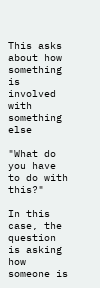This asks about how something is involved with something else

"What do you have to do with this?"

In this case, the question is asking how someone is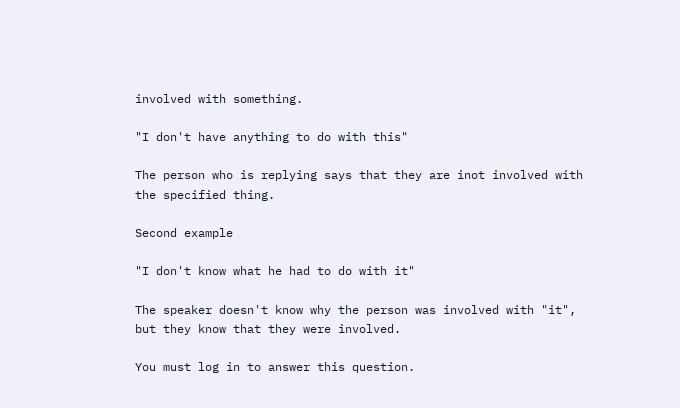involved with something.

"I don't have anything to do with this"

The person who is replying says that they are inot involved with the specified thing.

Second example

"I don't know what he had to do with it"

The speaker doesn't know why the person was involved with "it", but they know that they were involved.

You must log in to answer this question.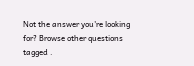Not the answer you're looking for? Browse other questions tagged .